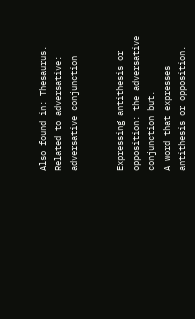Also found in: Thesaurus.
Related to adversative: adversative conjunction


Expressing antithesis or opposition: the adversative conjunction but.
A word that expresses antithesis or opposition.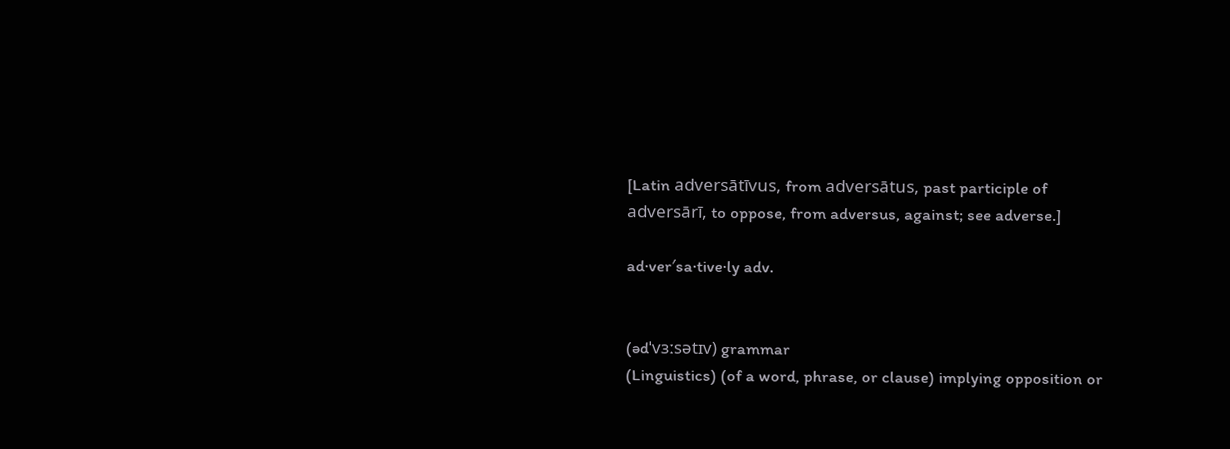[Latin adversātīvus, from adversātus, past participle of adversārī, to oppose, from adversus, against; see adverse.]

ad·ver′sa·tive·ly adv.


(ədˈvɜːsətɪv) grammar
(Linguistics) (of a word, phrase, or clause) implying opposition or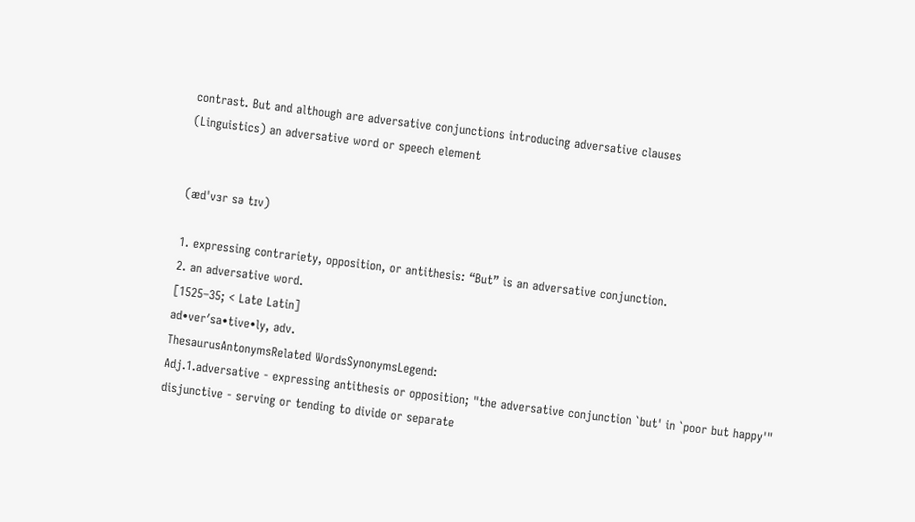contrast. But and although are adversative conjunctions introducing adversative clauses
(Linguistics) an adversative word or speech element


(ædˈvɜr sə tɪv)

1. expressing contrariety, opposition, or antithesis: “But” is an adversative conjunction.
2. an adversative word.
[1525–35; < Late Latin]
ad•ver′sa•tive•ly, adv.
ThesaurusAntonymsRelated WordsSynonymsLegend:
Adj.1.adversative - expressing antithesis or opposition; "the adversative conjunction `but' in `poor but happy'"
disjunctive - serving or tending to divide or separate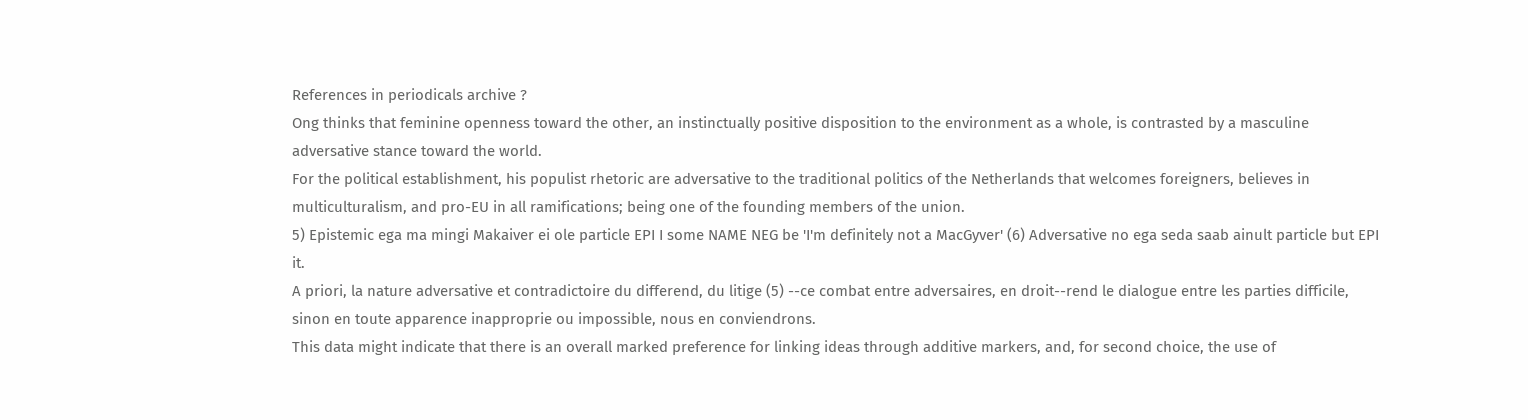References in periodicals archive ?
Ong thinks that feminine openness toward the other, an instinctually positive disposition to the environment as a whole, is contrasted by a masculine adversative stance toward the world.
For the political establishment, his populist rhetoric are adversative to the traditional politics of the Netherlands that welcomes foreigners, believes in multiculturalism, and pro-EU in all ramifications; being one of the founding members of the union.
5) Epistemic ega ma mingi Makaiver ei ole particle EPI I some NAME NEG be 'I'm definitely not a MacGyver' (6) Adversative no ega seda saab ainult particle but EPI it.
A priori, la nature adversative et contradictoire du differend, du litige (5) --ce combat entre adversaires, en droit--rend le dialogue entre les parties difficile, sinon en toute apparence inapproprie ou impossible, nous en conviendrons.
This data might indicate that there is an overall marked preference for linking ideas through additive markers, and, for second choice, the use of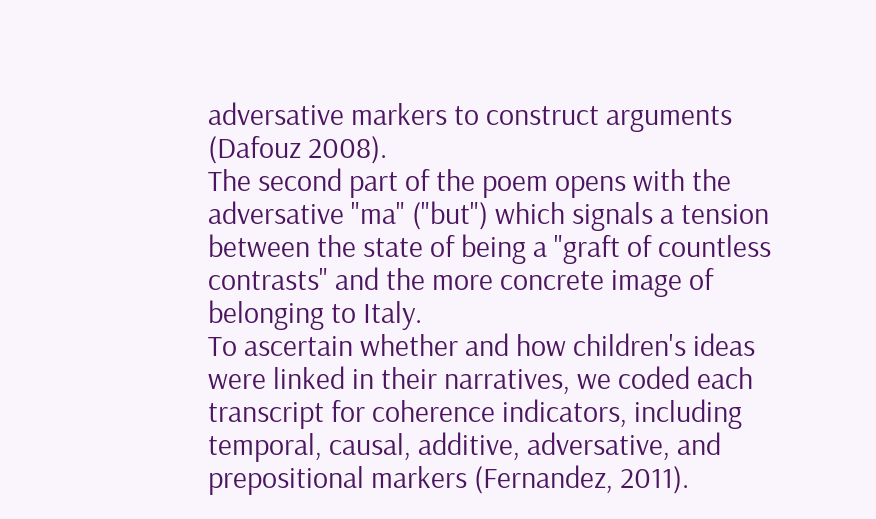adversative markers to construct arguments (Dafouz 2008).
The second part of the poem opens with the adversative "ma" ("but") which signals a tension between the state of being a "graft of countless contrasts" and the more concrete image of belonging to Italy.
To ascertain whether and how children's ideas were linked in their narratives, we coded each transcript for coherence indicators, including temporal, causal, additive, adversative, and prepositional markers (Fernandez, 2011).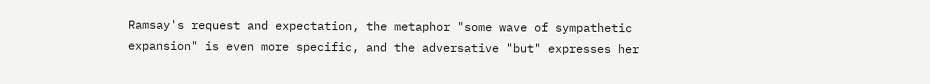Ramsay's request and expectation, the metaphor "some wave of sympathetic expansion" is even more specific, and the adversative "but" expresses her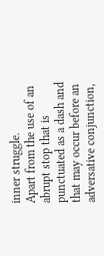inner struggle.
Apart from the use of an abrupt stop that is punctuated as a dash and that may occur before an adversative conjunction,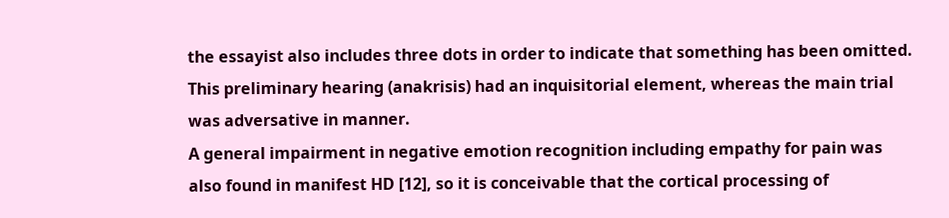the essayist also includes three dots in order to indicate that something has been omitted.
This preliminary hearing (anakrisis) had an inquisitorial element, whereas the main trial was adversative in manner.
A general impairment in negative emotion recognition including empathy for pain was also found in manifest HD [12], so it is conceivable that the cortical processing of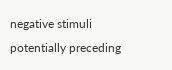negative stimuli potentially preceding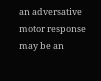an adversative motor response may be an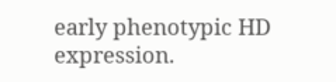early phenotypic HD expression.